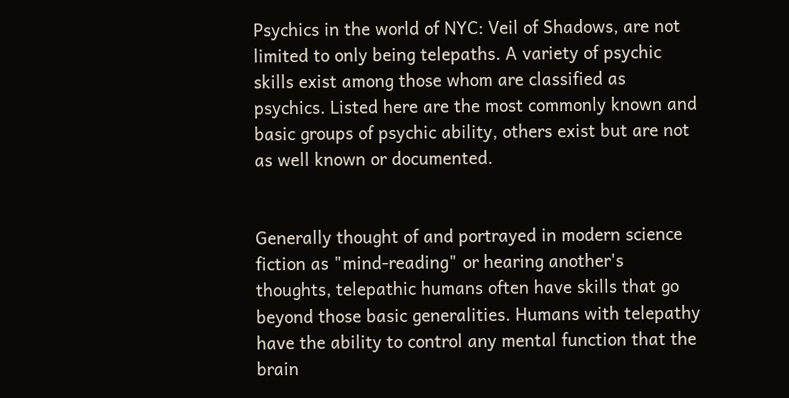Psychics in the world of NYC: Veil of Shadows, are not limited to only being telepaths. A variety of psychic skills exist among those whom are classified as psychics. Listed here are the most commonly known and basic groups of psychic ability, others exist but are not as well known or documented.


Generally thought of and portrayed in modern science fiction as "mind-reading" or hearing another's thoughts, telepathic humans often have skills that go beyond those basic generalities. Humans with telepathy have the ability to control any mental function that the brain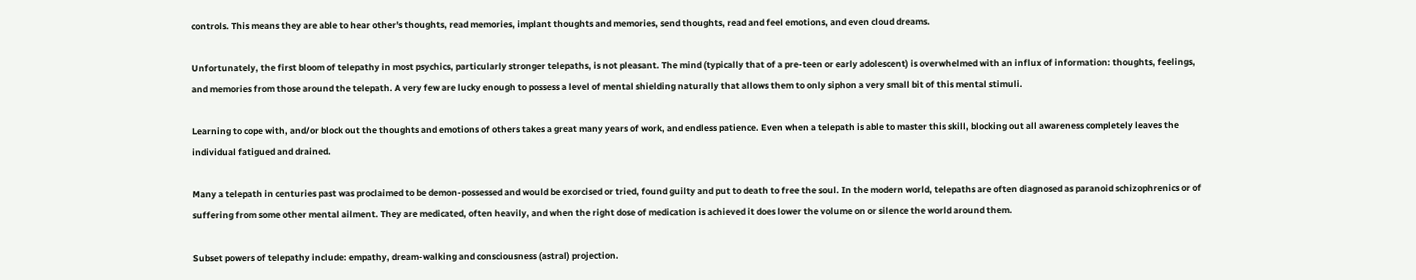controls. This means they are able to hear other's thoughts, read memories, implant thoughts and memories, send thoughts, read and feel emotions, and even cloud dreams.

Unfortunately, the first bloom of telepathy in most psychics, particularly stronger telepaths, is not pleasant. The mind (typically that of a pre-teen or early adolescent) is overwhelmed with an influx of information: thoughts, feelings, and memories from those around the telepath. A very few are lucky enough to possess a level of mental shielding naturally that allows them to only siphon a very small bit of this mental stimuli.

Learning to cope with, and/or block out the thoughts and emotions of others takes a great many years of work, and endless patience. Even when a telepath is able to master this skill, blocking out all awareness completely leaves the individual fatigued and drained.

Many a telepath in centuries past was proclaimed to be demon-possessed and would be exorcised or tried, found guilty and put to death to free the soul. In the modern world, telepaths are often diagnosed as paranoid schizophrenics or of suffering from some other mental ailment. They are medicated, often heavily, and when the right dose of medication is achieved it does lower the volume on or silence the world around them.

Subset powers of telepathy include: empathy, dream-walking and consciousness (astral) projection.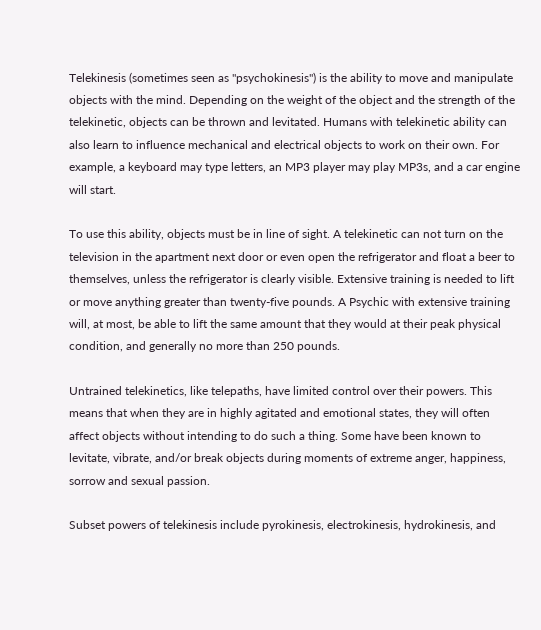Telekinesis (sometimes seen as "psychokinesis") is the ability to move and manipulate objects with the mind. Depending on the weight of the object and the strength of the telekinetic, objects can be thrown and levitated. Humans with telekinetic ability can also learn to influence mechanical and electrical objects to work on their own. For example, a keyboard may type letters, an MP3 player may play MP3s, and a car engine will start.

To use this ability, objects must be in line of sight. A telekinetic can not turn on the television in the apartment next door or even open the refrigerator and float a beer to themselves, unless the refrigerator is clearly visible. Extensive training is needed to lift or move anything greater than twenty-five pounds. A Psychic with extensive training will, at most, be able to lift the same amount that they would at their peak physical condition, and generally no more than 250 pounds.

Untrained telekinetics, like telepaths, have limited control over their powers. This means that when they are in highly agitated and emotional states, they will often affect objects without intending to do such a thing. Some have been known to levitate, vibrate, and/or break objects during moments of extreme anger, happiness, sorrow and sexual passion.

Subset powers of telekinesis include pyrokinesis, electrokinesis, hydrokinesis, and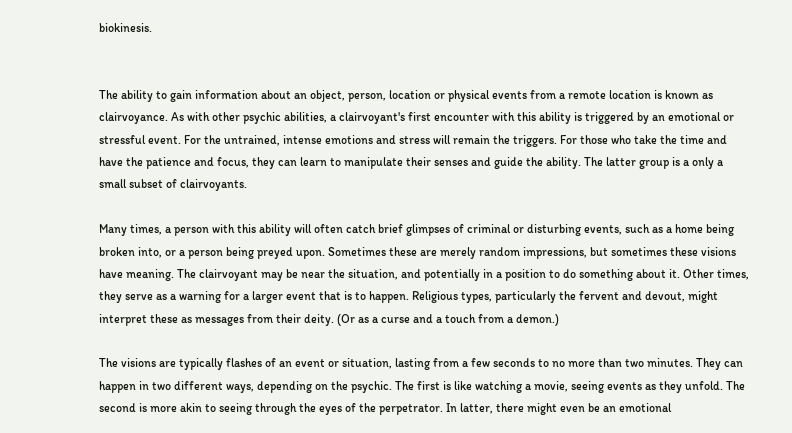biokinesis.


The ability to gain information about an object, person, location or physical events from a remote location is known as clairvoyance. As with other psychic abilities, a clairvoyant's first encounter with this ability is triggered by an emotional or stressful event. For the untrained, intense emotions and stress will remain the triggers. For those who take the time and have the patience and focus, they can learn to manipulate their senses and guide the ability. The latter group is a only a small subset of clairvoyants.

Many times, a person with this ability will often catch brief glimpses of criminal or disturbing events, such as a home being broken into, or a person being preyed upon. Sometimes these are merely random impressions, but sometimes these visions have meaning. The clairvoyant may be near the situation, and potentially in a position to do something about it. Other times, they serve as a warning for a larger event that is to happen. Religious types, particularly the fervent and devout, might interpret these as messages from their deity. (Or as a curse and a touch from a demon.)

The visions are typically flashes of an event or situation, lasting from a few seconds to no more than two minutes. They can happen in two different ways, depending on the psychic. The first is like watching a movie, seeing events as they unfold. The second is more akin to seeing through the eyes of the perpetrator. In latter, there might even be an emotional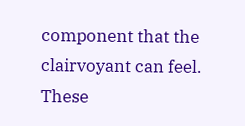component that the clairvoyant can feel. These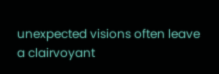unexpected visions often leave a clairvoyant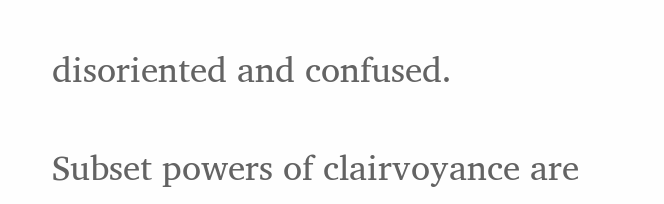disoriented and confused.

Subset powers of clairvoyance are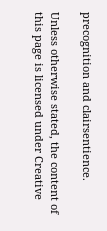precognition and clairsentience.

Unless otherwise stated, the content of this page is licensed under Creative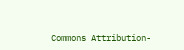Commons Attribution-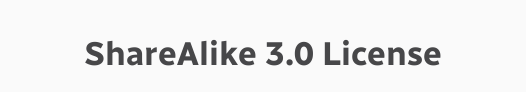ShareAlike 3.0 License